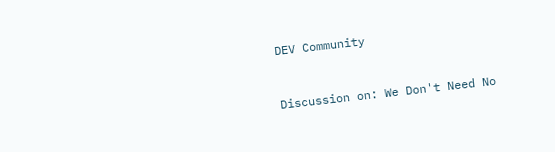DEV Community


Discussion on: We Don't Need No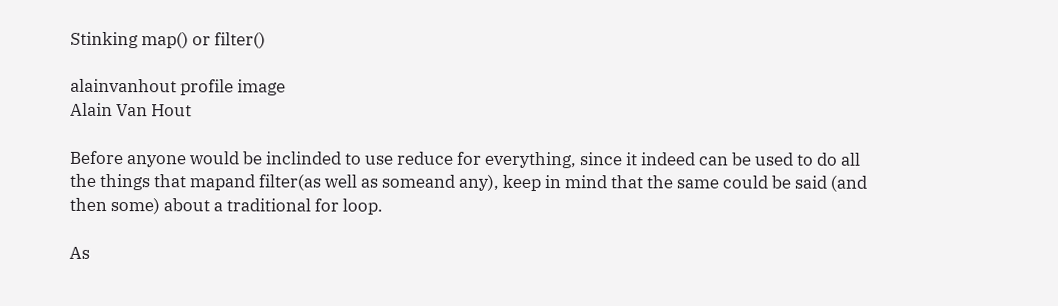Stinking map() or filter()

alainvanhout profile image
Alain Van Hout

Before anyone would be inclinded to use reduce for everything, since it indeed can be used to do all the things that mapand filter(as well as someand any), keep in mind that the same could be said (and then some) about a traditional for loop.

As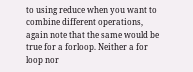to using reduce when you want to combine different operations, again note that the same would be true for a forloop. Neither a for loop nor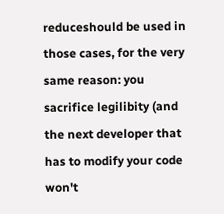reduceshould be used in those cases, for the very same reason: you sacrifice legilibity (and the next developer that has to modify your code won't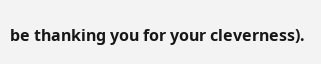be thanking you for your cleverness).